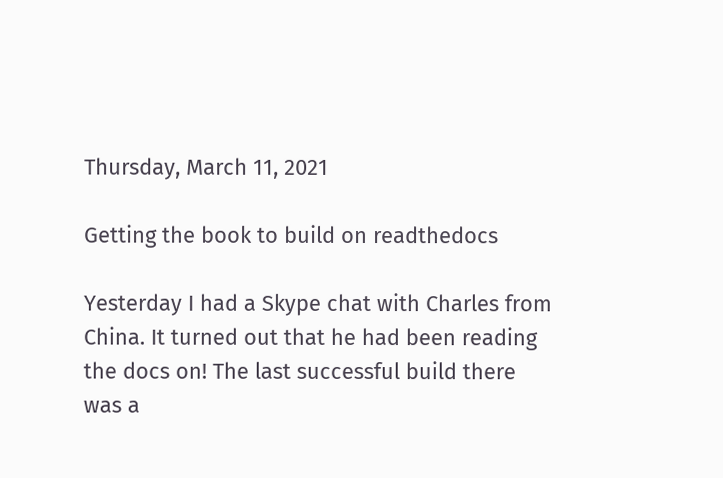Thursday, March 11, 2021

Getting the book to build on readthedocs

Yesterday I had a Skype chat with Charles from China. It turned out that he had been reading the docs on! The last successful build there was a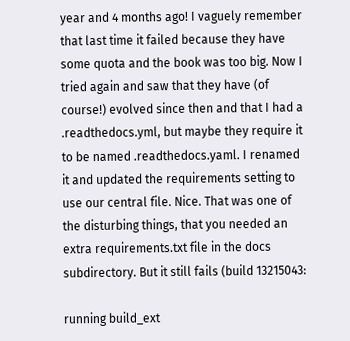year and 4 months ago! I vaguely remember that last time it failed because they have some quota and the book was too big. Now I tried again and saw that they have (of course!) evolved since then and that I had a .readthedocs.yml, but maybe they require it to be named .readthedocs.yaml. I renamed it and updated the requirements setting to use our central file. Nice. That was one of the disturbing things, that you needed an extra requirements.txt file in the docs subdirectory. But it still fails (build 13215043:

running build_ext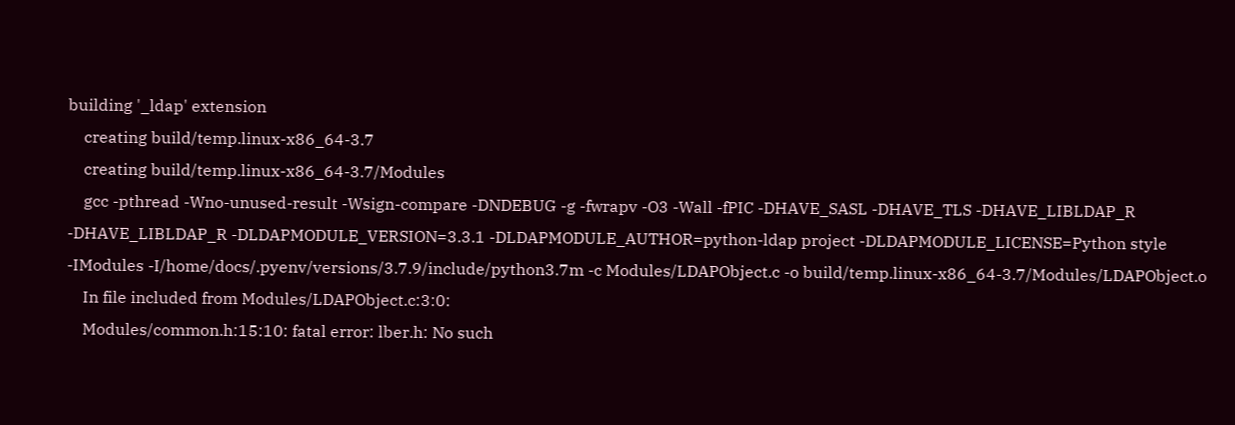building '_ldap' extension
    creating build/temp.linux-x86_64-3.7
    creating build/temp.linux-x86_64-3.7/Modules
    gcc -pthread -Wno-unused-result -Wsign-compare -DNDEBUG -g -fwrapv -O3 -Wall -fPIC -DHAVE_SASL -DHAVE_TLS -DHAVE_LIBLDAP_R -DHAVE_LIBLDAP_R -DLDAPMODULE_VERSION=3.3.1 -DLDAPMODULE_AUTHOR=python-ldap project -DLDAPMODULE_LICENSE=Python style -IModules -I/home/docs/.pyenv/versions/3.7.9/include/python3.7m -c Modules/LDAPObject.c -o build/temp.linux-x86_64-3.7/Modules/LDAPObject.o
    In file included from Modules/LDAPObject.c:3:0:
    Modules/common.h:15:10: fatal error: lber.h: No such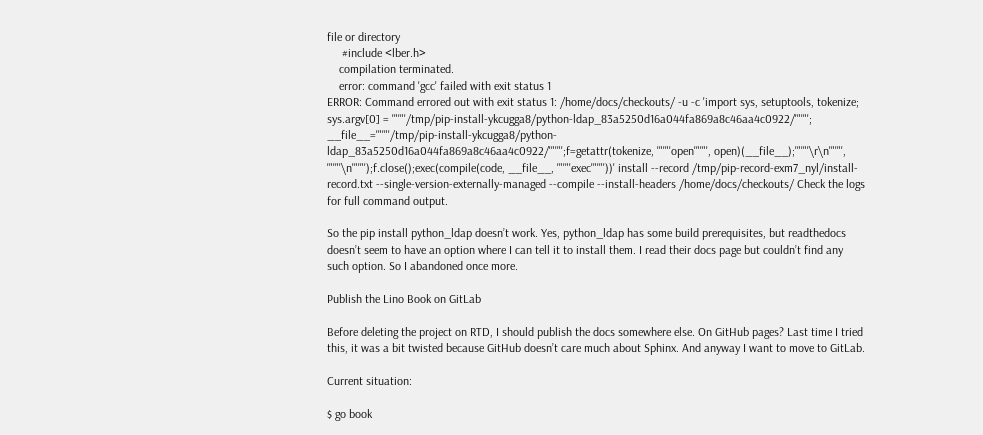file or directory
     #include <lber.h>
    compilation terminated.
    error: command 'gcc' failed with exit status 1
ERROR: Command errored out with exit status 1: /home/docs/checkouts/ -u -c 'import sys, setuptools, tokenize; sys.argv[0] = '"'"'/tmp/pip-install-ykcugga8/python-ldap_83a5250d16a044fa869a8c46aa4c0922/'"'"'; __file__='"'"'/tmp/pip-install-ykcugga8/python-ldap_83a5250d16a044fa869a8c46aa4c0922/'"'"';f=getattr(tokenize, '"'"'open'"'"', open)(__file__);'"'"'\r\n'"'"', '"'"'\n'"'"');f.close();exec(compile(code, __file__, '"'"'exec'"'"'))' install --record /tmp/pip-record-exm7_nyl/install-record.txt --single-version-externally-managed --compile --install-headers /home/docs/checkouts/ Check the logs for full command output.

So the pip install python_ldap doesn’t work. Yes, python_ldap has some build prerequisites, but readthedocs doesn’t seem to have an option where I can tell it to install them. I read their docs page but couldn’t find any such option. So I abandoned once more.

Publish the Lino Book on GitLab

Before deleting the project on RTD, I should publish the docs somewhere else. On GitHub pages? Last time I tried this, it was a bit twisted because GitHub doesn’t care much about Sphinx. And anyway I want to move to GitLab.

Current situation:

$ go book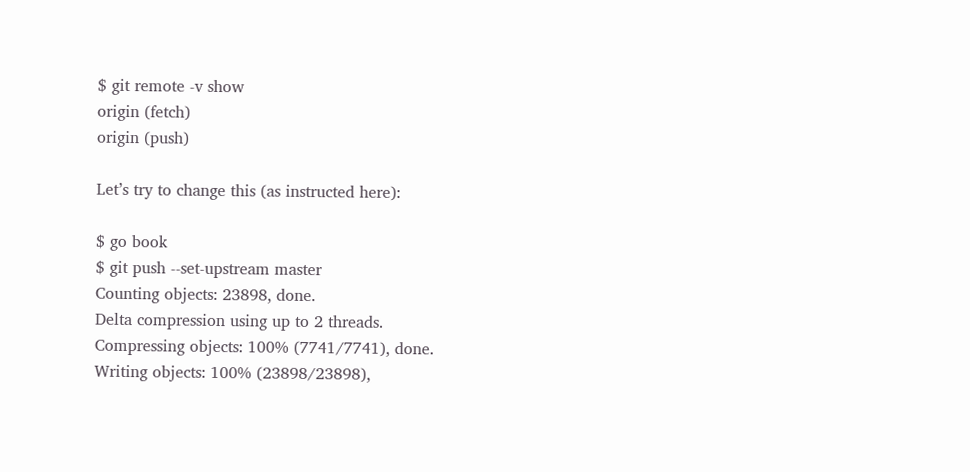$ git remote -v show
origin (fetch)
origin (push)

Let’s try to change this (as instructed here):

$ go book
$ git push --set-upstream master
Counting objects: 23898, done.
Delta compression using up to 2 threads.
Compressing objects: 100% (7741/7741), done.
Writing objects: 100% (23898/23898),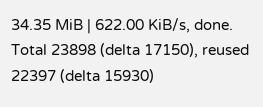34.35 MiB | 622.00 KiB/s, done.
Total 23898 (delta 17150), reused 22397 (delta 15930)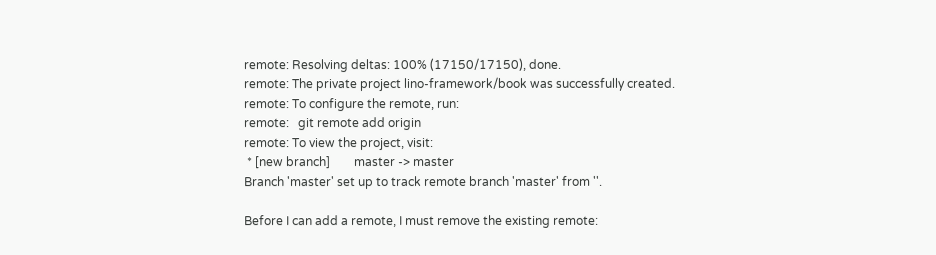remote: Resolving deltas: 100% (17150/17150), done.
remote: The private project lino-framework/book was successfully created.
remote: To configure the remote, run:
remote:   git remote add origin
remote: To view the project, visit:
 * [new branch]        master -> master
Branch 'master' set up to track remote branch 'master' from ''.

Before I can add a remote, I must remove the existing remote: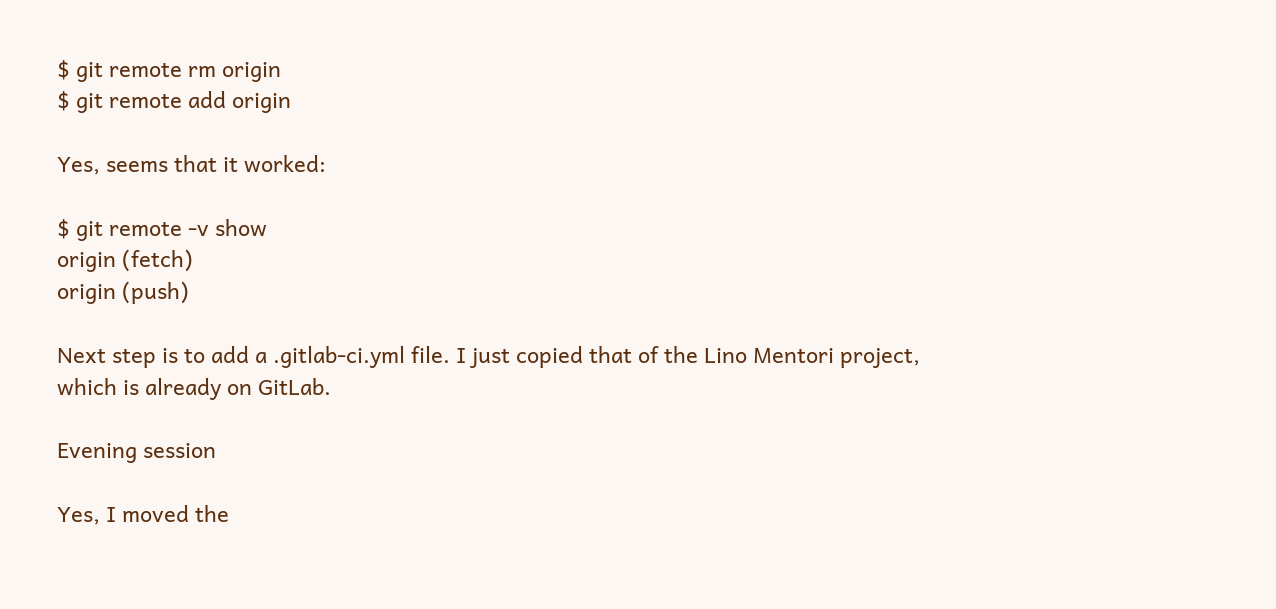$ git remote rm origin
$ git remote add origin

Yes, seems that it worked:

$ git remote -v show
origin (fetch)
origin (push)

Next step is to add a .gitlab-ci.yml file. I just copied that of the Lino Mentori project, which is already on GitLab.

Evening session

Yes, I moved the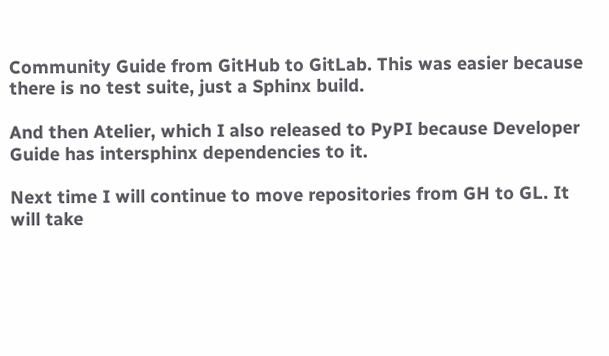Community Guide from GitHub to GitLab. This was easier because there is no test suite, just a Sphinx build.

And then Atelier, which I also released to PyPI because Developer Guide has intersphinx dependencies to it.

Next time I will continue to move repositories from GH to GL. It will take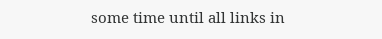some time until all links in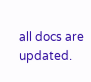all docs are updated.